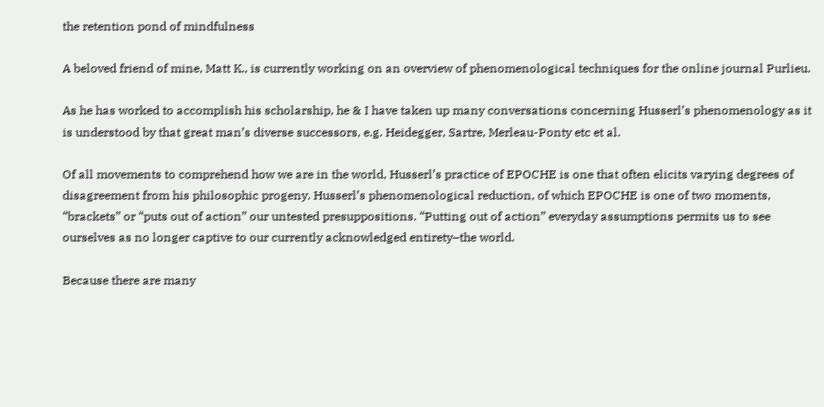the retention pond of mindfulness

A beloved friend of mine, Matt K., is currently working on an overview of phenomenological techniques for the online journal Purlieu.

As he has worked to accomplish his scholarship, he & I have taken up many conversations concerning Husserl’s phenomenology as it is understood by that great man’s diverse successors, e.g. Heidegger, Sartre, Merleau-Ponty etc et al.

Of all movements to comprehend how we are in the world, Husserl’s practice of EPOCHE is one that often elicits varying degrees of disagreement from his philosophic progeny. Husserl’s phenomenological reduction, of which EPOCHE is one of two moments, “brackets” or “puts out of action” our untested presuppositions. “Putting out of action” everyday assumptions permits us to see ourselves as no longer captive to our currently acknowledged entirety–the world.

Because there are many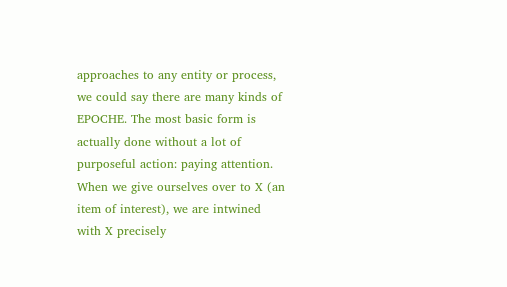approaches to any entity or process, we could say there are many kinds of EPOCHE. The most basic form is actually done without a lot of purposeful action: paying attention. When we give ourselves over to X (an item of interest), we are intwined with X precisely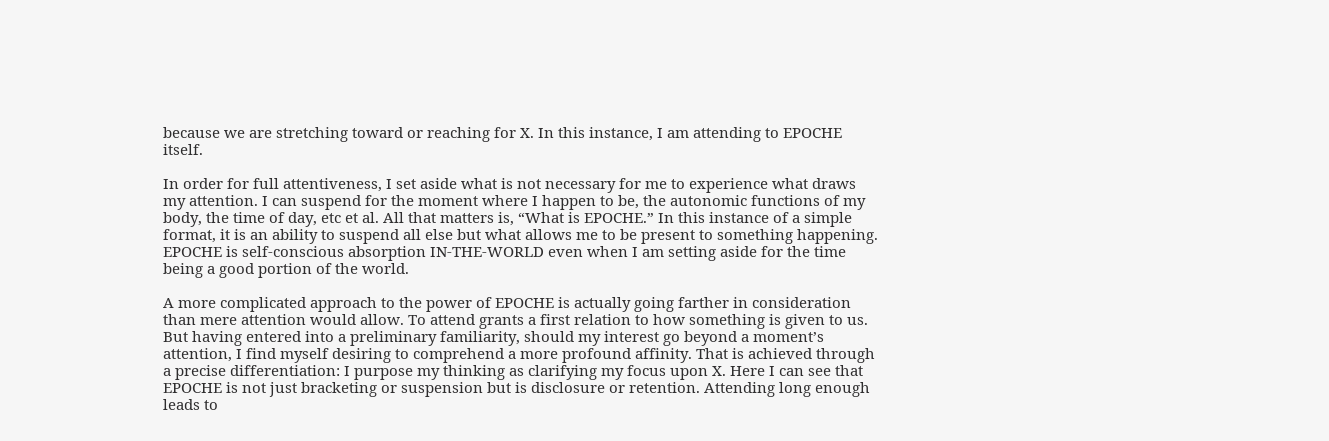because we are stretching toward or reaching for X. In this instance, I am attending to EPOCHE itself.

In order for full attentiveness, I set aside what is not necessary for me to experience what draws my attention. I can suspend for the moment where I happen to be, the autonomic functions of my body, the time of day, etc et al. All that matters is, “What is EPOCHE.” In this instance of a simple format, it is an ability to suspend all else but what allows me to be present to something happening. EPOCHE is self-conscious absorption IN-THE-WORLD even when I am setting aside for the time being a good portion of the world.

A more complicated approach to the power of EPOCHE is actually going farther in consideration than mere attention would allow. To attend grants a first relation to how something is given to us. But having entered into a preliminary familiarity, should my interest go beyond a moment’s attention, I find myself desiring to comprehend a more profound affinity. That is achieved through a precise differentiation: I purpose my thinking as clarifying my focus upon X. Here I can see that EPOCHE is not just bracketing or suspension but is disclosure or retention. Attending long enough leads to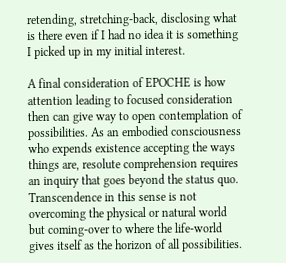retending, stretching-back, disclosing what is there even if I had no idea it is something I picked up in my initial interest.

A final consideration of EPOCHE is how attention leading to focused consideration then can give way to open contemplation of possibilities. As an embodied consciousness who expends existence accepting the ways things are, resolute comprehension requires an inquiry that goes beyond the status quo. Transcendence in this sense is not overcoming the physical or natural world but coming-over to where the life-world gives itself as the horizon of all possibilities.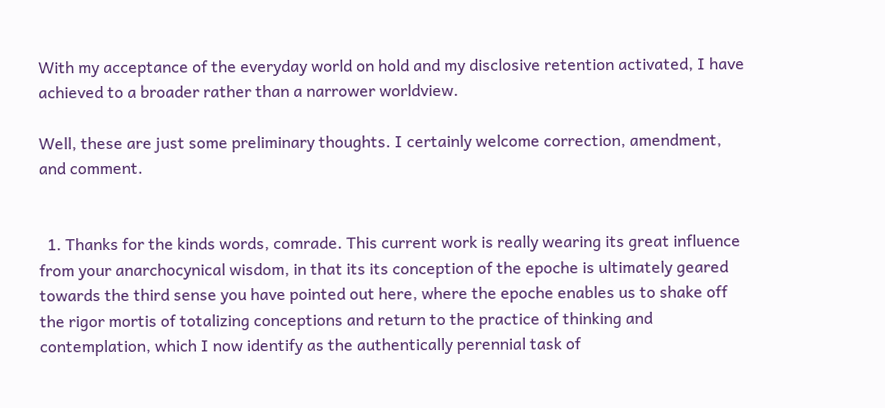With my acceptance of the everyday world on hold and my disclosive retention activated, I have achieved to a broader rather than a narrower worldview.

Well, these are just some preliminary thoughts. I certainly welcome correction, amendment, and comment.


  1. Thanks for the kinds words, comrade. This current work is really wearing its great influence from your anarchocynical wisdom, in that its its conception of the epoche is ultimately geared towards the third sense you have pointed out here, where the epoche enables us to shake off the rigor mortis of totalizing conceptions and return to the practice of thinking and contemplation, which I now identify as the authentically perennial task of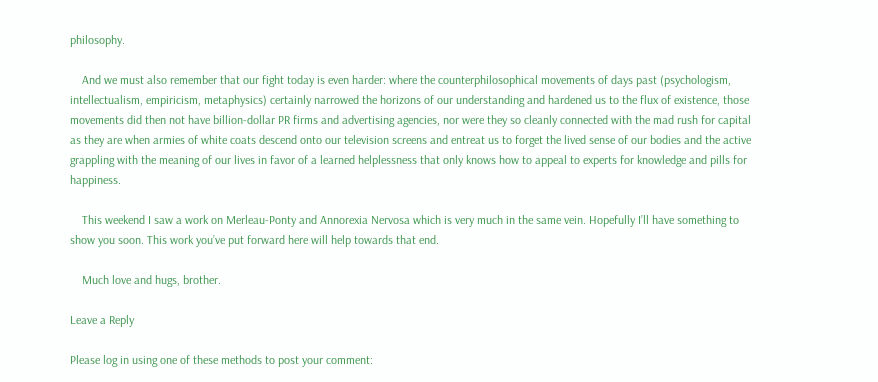philosophy.

    And we must also remember that our fight today is even harder: where the counterphilosophical movements of days past (psychologism, intellectualism, empiricism, metaphysics) certainly narrowed the horizons of our understanding and hardened us to the flux of existence, those movements did then not have billion-dollar PR firms and advertising agencies, nor were they so cleanly connected with the mad rush for capital as they are when armies of white coats descend onto our television screens and entreat us to forget the lived sense of our bodies and the active grappling with the meaning of our lives in favor of a learned helplessness that only knows how to appeal to experts for knowledge and pills for happiness.

    This weekend I saw a work on Merleau-Ponty and Annorexia Nervosa which is very much in the same vein. Hopefully I’ll have something to show you soon. This work you’ve put forward here will help towards that end.

    Much love and hugs, brother.

Leave a Reply

Please log in using one of these methods to post your comment: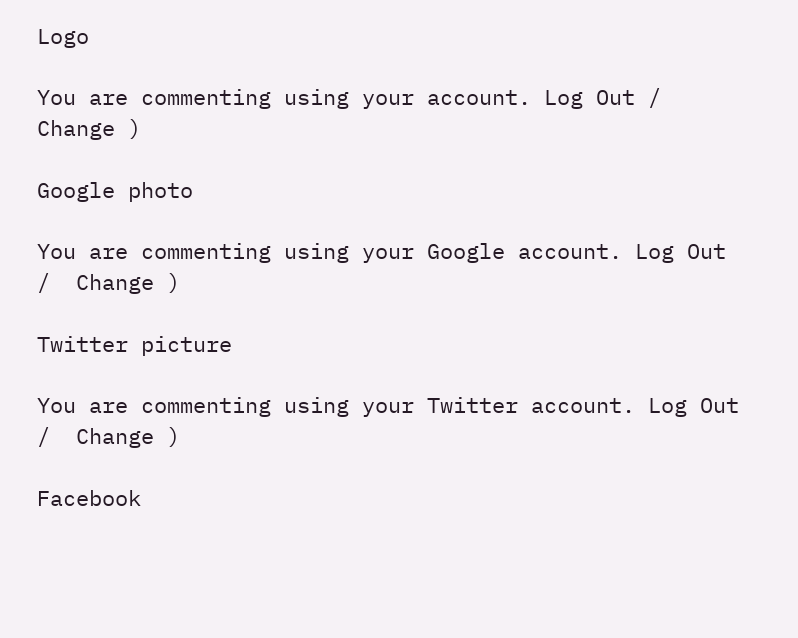Logo

You are commenting using your account. Log Out /  Change )

Google photo

You are commenting using your Google account. Log Out /  Change )

Twitter picture

You are commenting using your Twitter account. Log Out /  Change )

Facebook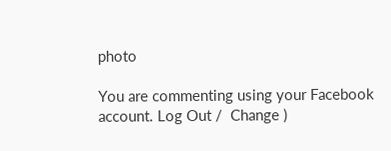photo

You are commenting using your Facebook account. Log Out /  Change )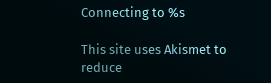Connecting to %s

This site uses Akismet to reduce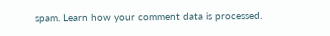spam. Learn how your comment data is processed.